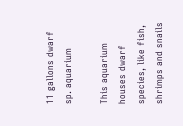11 gallons dwarf sp. aquarium

This aquarium houses dwarf species, like fish, shrimps and snails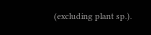(excluding plant sp.).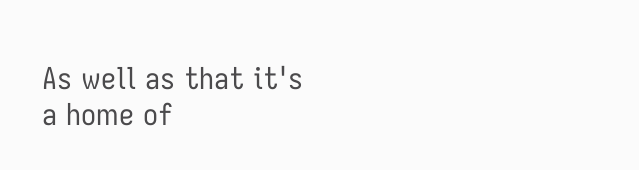As well as that it's a home of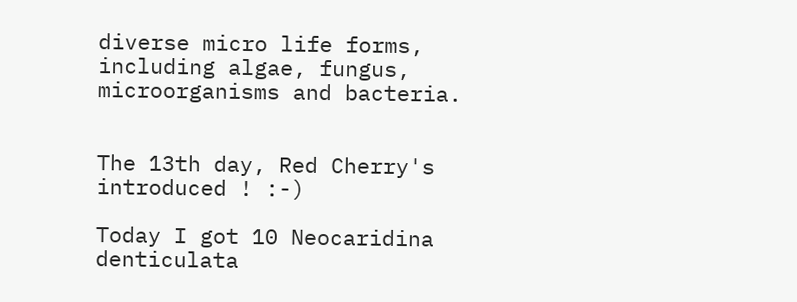diverse micro life forms, including algae, fungus, microorganisms and bacteria.


The 13th day, Red Cherry's introduced ! :-)

Today I got 10 Neocaridina denticulata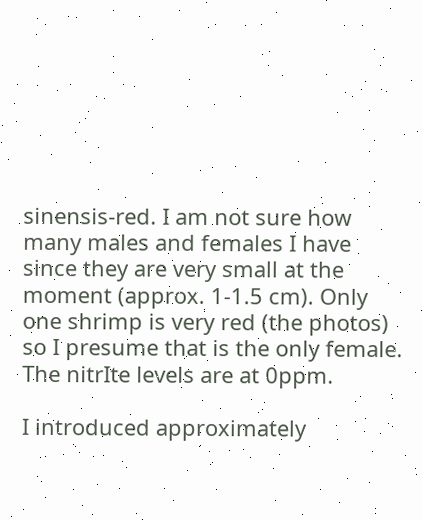sinensis-red. I am not sure how many males and females I have since they are very small at the moment (approx. 1-1.5 cm). Only one shrimp is very red (the photos) so I presume that is the only female. The nitrIte levels are at 0ppm.

I introduced approximately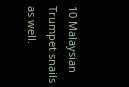10 Malaysian Trumpet snails as well.